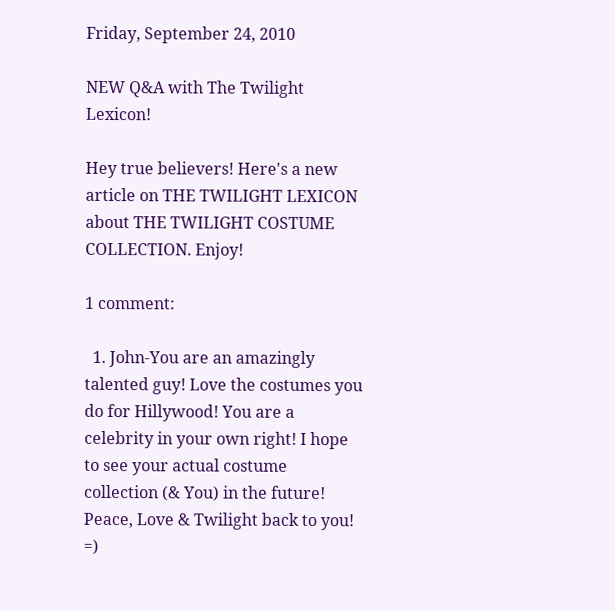Friday, September 24, 2010

NEW Q&A with The Twilight Lexicon!

Hey true believers! Here's a new article on THE TWILIGHT LEXICON about THE TWILIGHT COSTUME COLLECTION. Enjoy!

1 comment:

  1. John-You are an amazingly talented guy! Love the costumes you do for Hillywood! You are a celebrity in your own right! I hope to see your actual costume collection (& You) in the future! Peace, Love & Twilight back to you! =)